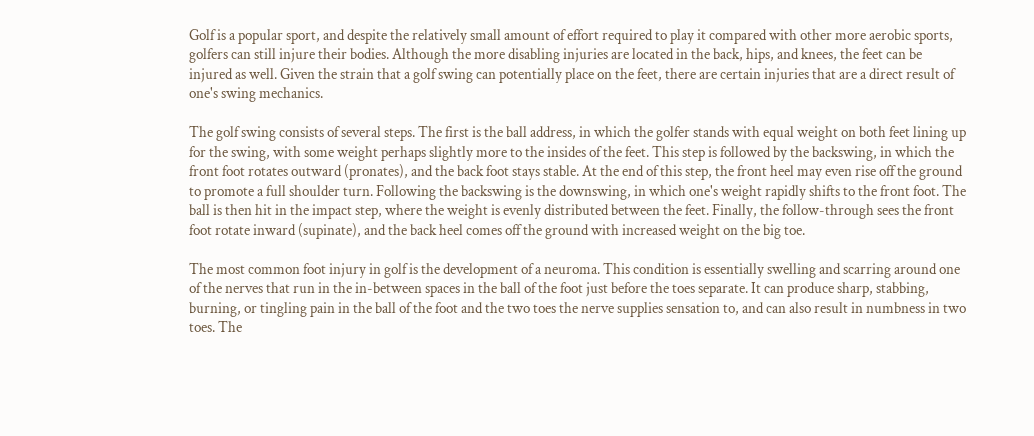Golf is a popular sport, and despite the relatively small amount of effort required to play it compared with other more aerobic sports, golfers can still injure their bodies. Although the more disabling injuries are located in the back, hips, and knees, the feet can be injured as well. Given the strain that a golf swing can potentially place on the feet, there are certain injuries that are a direct result of one's swing mechanics.

The golf swing consists of several steps. The first is the ball address, in which the golfer stands with equal weight on both feet lining up for the swing, with some weight perhaps slightly more to the insides of the feet. This step is followed by the backswing, in which the front foot rotates outward (pronates), and the back foot stays stable. At the end of this step, the front heel may even rise off the ground to promote a full shoulder turn. Following the backswing is the downswing, in which one's weight rapidly shifts to the front foot. The ball is then hit in the impact step, where the weight is evenly distributed between the feet. Finally, the follow-through sees the front foot rotate inward (supinate), and the back heel comes off the ground with increased weight on the big toe.

The most common foot injury in golf is the development of a neuroma. This condition is essentially swelling and scarring around one of the nerves that run in the in-between spaces in the ball of the foot just before the toes separate. It can produce sharp, stabbing, burning, or tingling pain in the ball of the foot and the two toes the nerve supplies sensation to, and can also result in numbness in two toes. The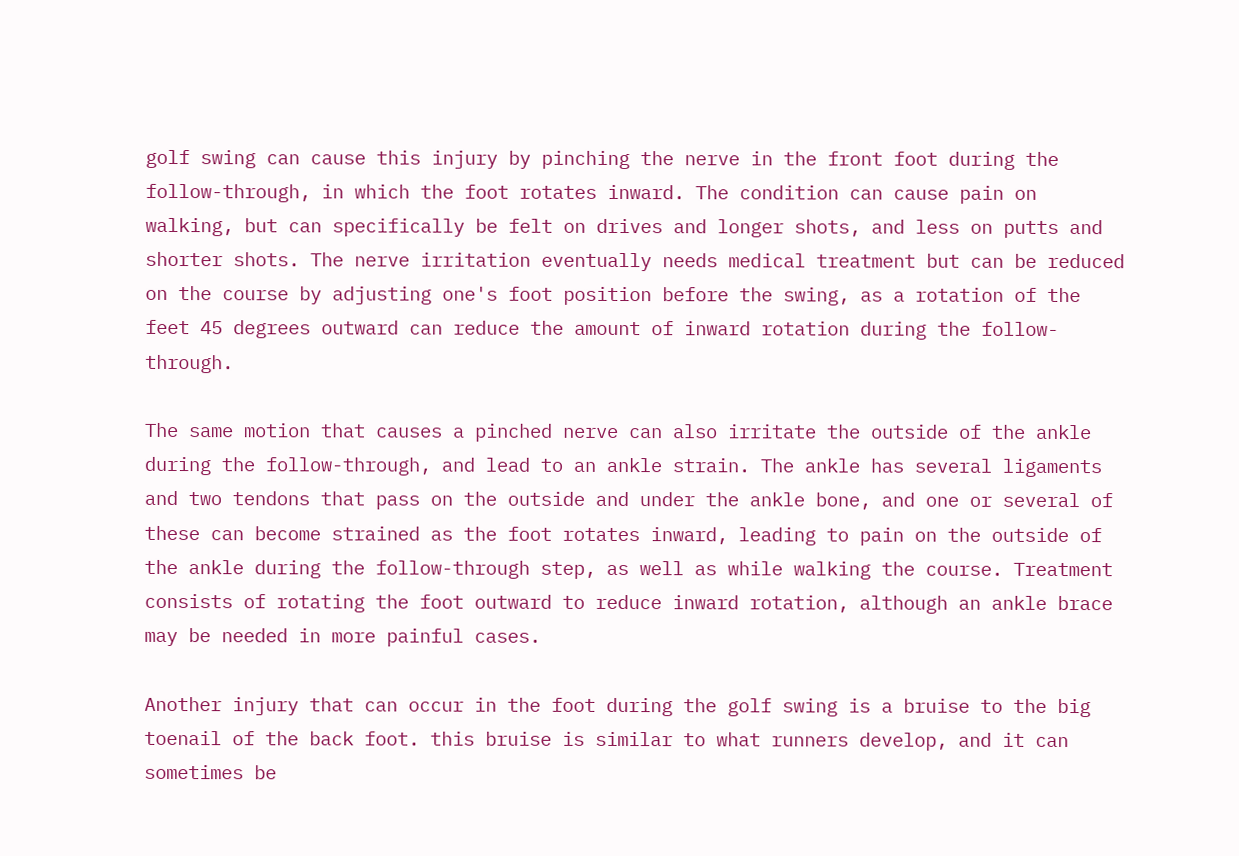golf swing can cause this injury by pinching the nerve in the front foot during the follow-through, in which the foot rotates inward. The condition can cause pain on walking, but can specifically be felt on drives and longer shots, and less on putts and shorter shots. The nerve irritation eventually needs medical treatment but can be reduced on the course by adjusting one's foot position before the swing, as a rotation of the feet 45 degrees outward can reduce the amount of inward rotation during the follow-through.

The same motion that causes a pinched nerve can also irritate the outside of the ankle during the follow-through, and lead to an ankle strain. The ankle has several ligaments and two tendons that pass on the outside and under the ankle bone, and one or several of these can become strained as the foot rotates inward, leading to pain on the outside of the ankle during the follow-through step, as well as while walking the course. Treatment consists of rotating the foot outward to reduce inward rotation, although an ankle brace may be needed in more painful cases.

Another injury that can occur in the foot during the golf swing is a bruise to the big toenail of the back foot. this bruise is similar to what runners develop, and it can sometimes be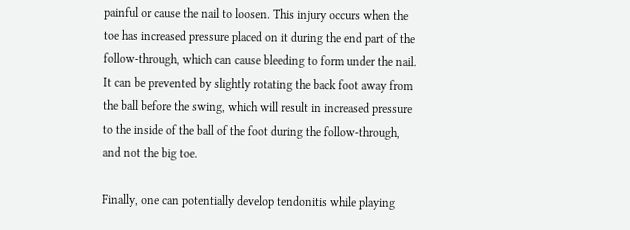painful or cause the nail to loosen. This injury occurs when the toe has increased pressure placed on it during the end part of the follow-through, which can cause bleeding to form under the nail. It can be prevented by slightly rotating the back foot away from the ball before the swing, which will result in increased pressure to the inside of the ball of the foot during the follow-through, and not the big toe.

Finally, one can potentially develop tendonitis while playing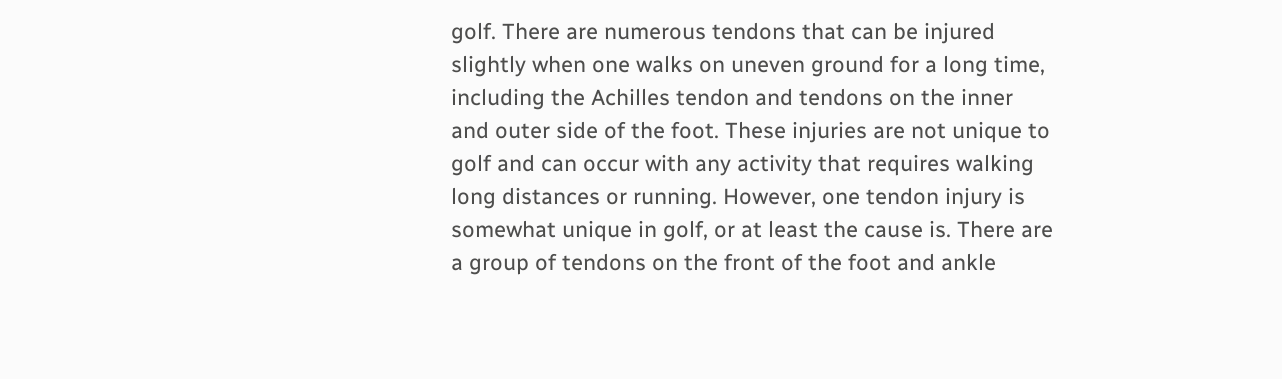golf. There are numerous tendons that can be injured slightly when one walks on uneven ground for a long time, including the Achilles tendon and tendons on the inner and outer side of the foot. These injuries are not unique to golf and can occur with any activity that requires walking long distances or running. However, one tendon injury is somewhat unique in golf, or at least the cause is. There are a group of tendons on the front of the foot and ankle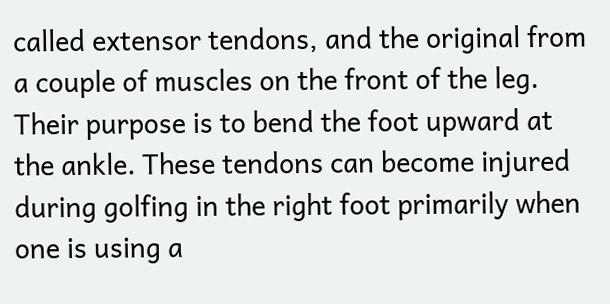called extensor tendons, and the original from a couple of muscles on the front of the leg. Their purpose is to bend the foot upward at the ankle. These tendons can become injured during golfing in the right foot primarily when one is using a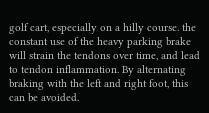golf cart, especially on a hilly course. the constant use of the heavy parking brake will strain the tendons over time, and lead to tendon inflammation. By alternating braking with the left and right foot, this can be avoided.